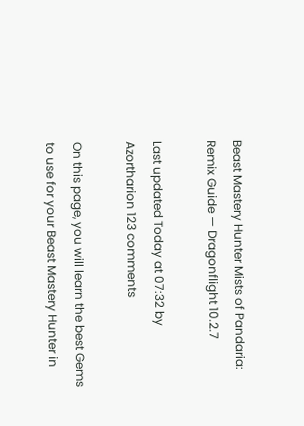Beast Mastery Hunter Mists of Pandaria: Remix Guide — Dragonflight 10.2.7

Last updated Today at 07:32 by Azortharion 123 comments

On this page, you will learn the best Gems to use for your Beast Mastery Hunter in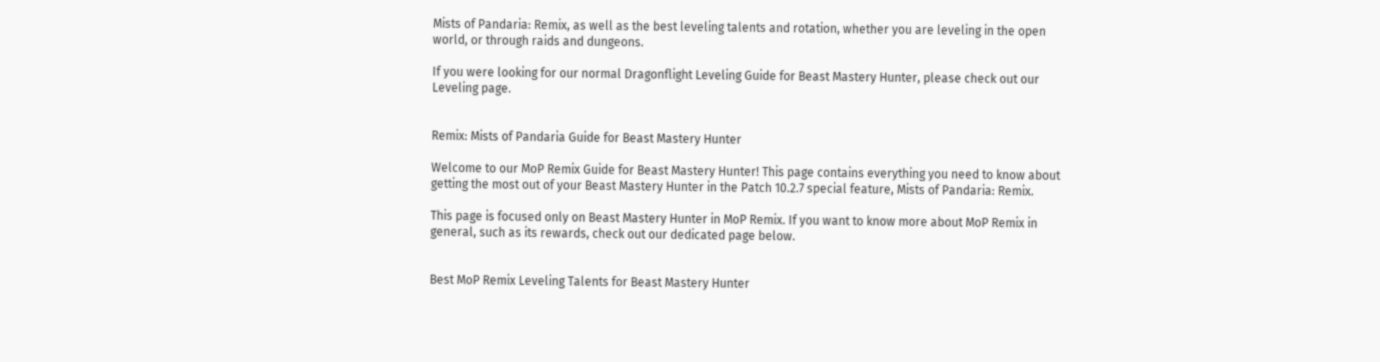Mists of Pandaria: Remix, as well as the best leveling talents and rotation, whether you are leveling in the open world, or through raids and dungeons.

If you were looking for our normal Dragonflight Leveling Guide for Beast Mastery Hunter, please check out our Leveling page.


Remix: Mists of Pandaria Guide for Beast Mastery Hunter

Welcome to our MoP Remix Guide for Beast Mastery Hunter! This page contains everything you need to know about getting the most out of your Beast Mastery Hunter in the Patch 10.2.7 special feature, Mists of Pandaria: Remix.

This page is focused only on Beast Mastery Hunter in MoP Remix. If you want to know more about MoP Remix in general, such as its rewards, check out our dedicated page below.


Best MoP Remix Leveling Talents for Beast Mastery Hunter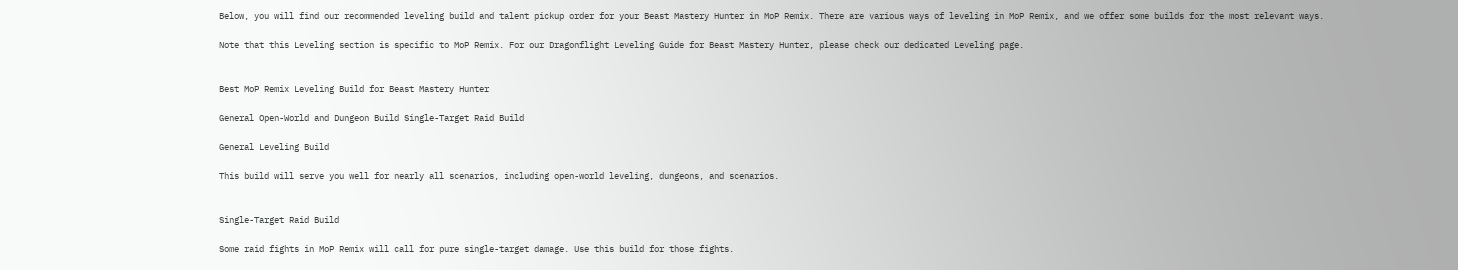Below, you will find our recommended leveling build and talent pickup order for your Beast Mastery Hunter in MoP Remix. There are various ways of leveling in MoP Remix, and we offer some builds for the most relevant ways.

Note that this Leveling section is specific to MoP Remix. For our Dragonflight Leveling Guide for Beast Mastery Hunter, please check our dedicated Leveling page.


Best MoP Remix Leveling Build for Beast Mastery Hunter

General Open-World and Dungeon Build Single-Target Raid Build

General Leveling Build

This build will serve you well for nearly all scenarios, including open-world leveling, dungeons, and scenarios.


Single-Target Raid Build

Some raid fights in MoP Remix will call for pure single-target damage. Use this build for those fights.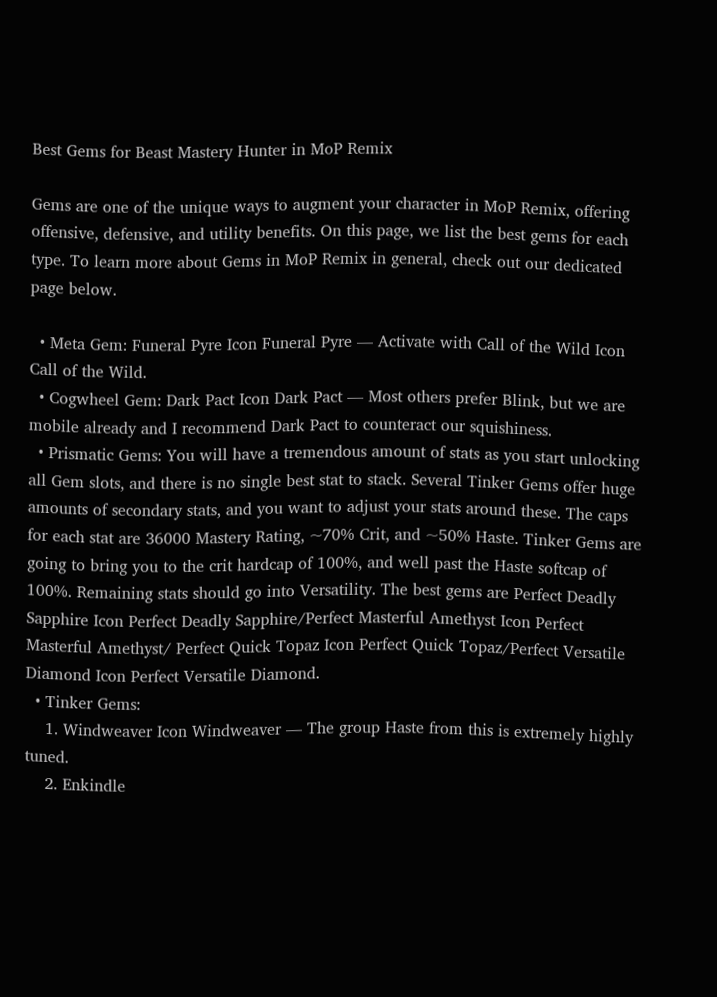Best Gems for Beast Mastery Hunter in MoP Remix

Gems are one of the unique ways to augment your character in MoP Remix, offering offensive, defensive, and utility benefits. On this page, we list the best gems for each type. To learn more about Gems in MoP Remix in general, check out our dedicated page below.

  • Meta Gem: Funeral Pyre Icon Funeral Pyre — Activate with Call of the Wild Icon Call of the Wild.
  • Cogwheel Gem: Dark Pact Icon Dark Pact — Most others prefer Blink, but we are mobile already and I recommend Dark Pact to counteract our squishiness.
  • Prismatic Gems: You will have a tremendous amount of stats as you start unlocking all Gem slots, and there is no single best stat to stack. Several Tinker Gems offer huge amounts of secondary stats, and you want to adjust your stats around these. The caps for each stat are 36000 Mastery Rating, ~70% Crit, and ~50% Haste. Tinker Gems are going to bring you to the crit hardcap of 100%, and well past the Haste softcap of 100%. Remaining stats should go into Versatility. The best gems are Perfect Deadly Sapphire Icon Perfect Deadly Sapphire/Perfect Masterful Amethyst Icon Perfect Masterful Amethyst/ Perfect Quick Topaz Icon Perfect Quick Topaz/Perfect Versatile Diamond Icon Perfect Versatile Diamond.
  • Tinker Gems:
    1. Windweaver Icon Windweaver — The group Haste from this is extremely highly tuned.
    2. Enkindle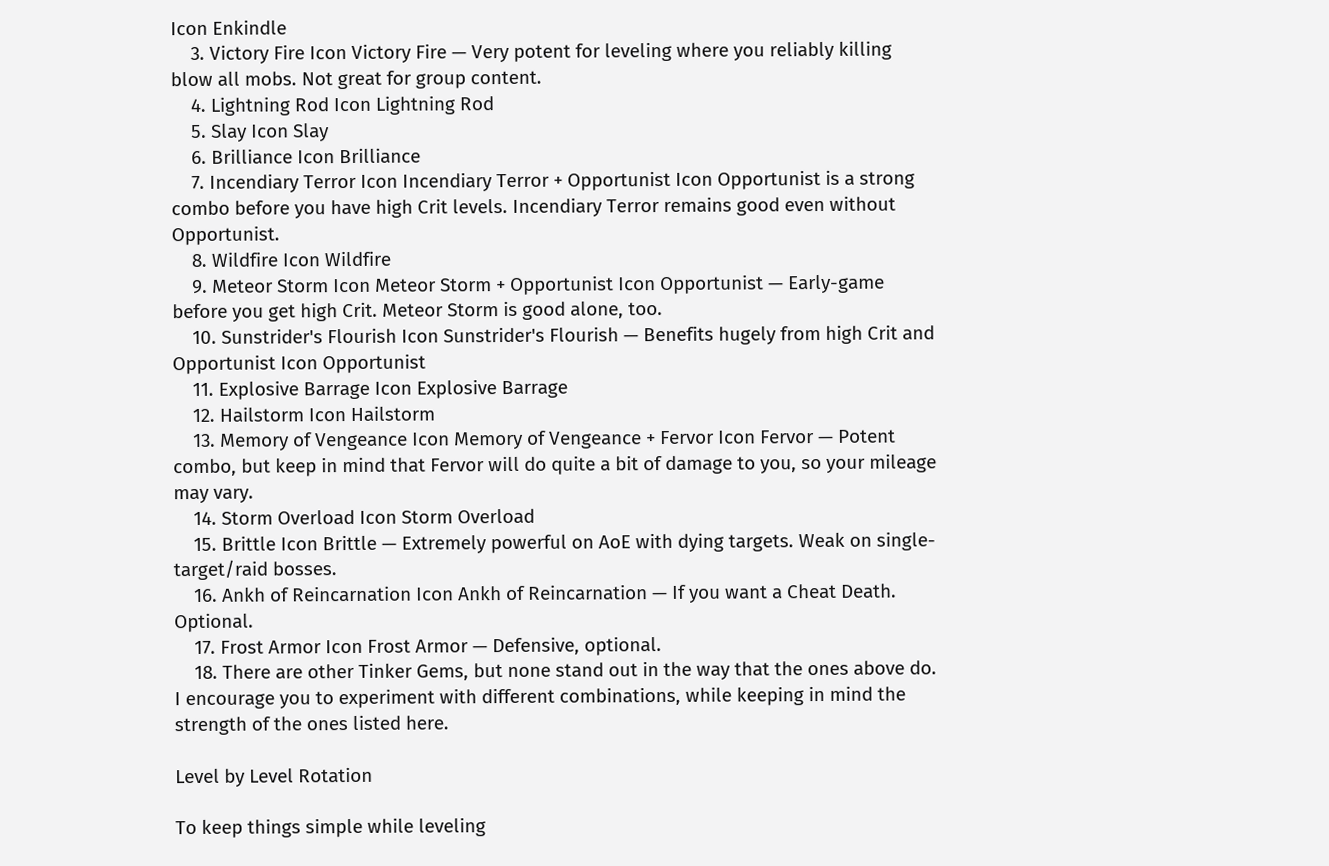Icon Enkindle
    3. Victory Fire Icon Victory Fire — Very potent for leveling where you reliably killing blow all mobs. Not great for group content.
    4. Lightning Rod Icon Lightning Rod
    5. Slay Icon Slay
    6. Brilliance Icon Brilliance
    7. Incendiary Terror Icon Incendiary Terror + Opportunist Icon Opportunist is a strong combo before you have high Crit levels. Incendiary Terror remains good even without Opportunist.
    8. Wildfire Icon Wildfire
    9. Meteor Storm Icon Meteor Storm + Opportunist Icon Opportunist — Early-game before you get high Crit. Meteor Storm is good alone, too.
    10. Sunstrider's Flourish Icon Sunstrider's Flourish — Benefits hugely from high Crit and Opportunist Icon Opportunist
    11. Explosive Barrage Icon Explosive Barrage
    12. Hailstorm Icon Hailstorm
    13. Memory of Vengeance Icon Memory of Vengeance + Fervor Icon Fervor — Potent combo, but keep in mind that Fervor will do quite a bit of damage to you, so your mileage may vary.
    14. Storm Overload Icon Storm Overload
    15. Brittle Icon Brittle — Extremely powerful on AoE with dying targets. Weak on single-target/raid bosses.
    16. Ankh of Reincarnation Icon Ankh of Reincarnation — If you want a Cheat Death. Optional.
    17. Frost Armor Icon Frost Armor — Defensive, optional.
    18. There are other Tinker Gems, but none stand out in the way that the ones above do. I encourage you to experiment with different combinations, while keeping in mind the strength of the ones listed here.

Level by Level Rotation

To keep things simple while leveling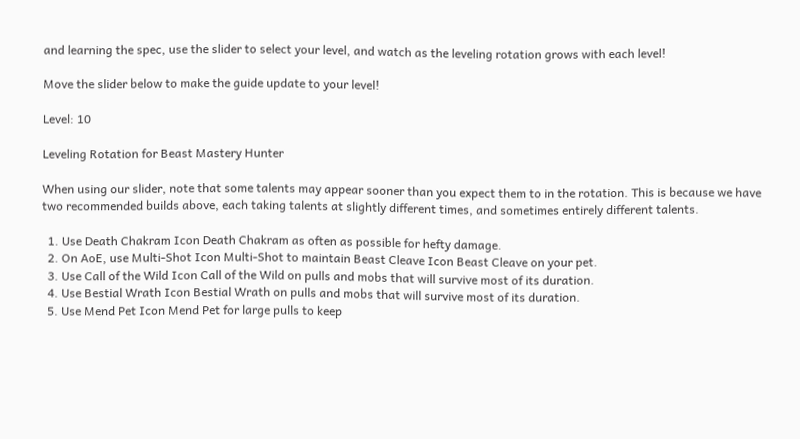and learning the spec, use the slider to select your level, and watch as the leveling rotation grows with each level!

Move the slider below to make the guide update to your level!

Level: 10

Leveling Rotation for Beast Mastery Hunter

When using our slider, note that some talents may appear sooner than you expect them to in the rotation. This is because we have two recommended builds above, each taking talents at slightly different times, and sometimes entirely different talents.

  1. Use Death Chakram Icon Death Chakram as often as possible for hefty damage.
  2. On AoE, use Multi-Shot Icon Multi-Shot to maintain Beast Cleave Icon Beast Cleave on your pet.
  3. Use Call of the Wild Icon Call of the Wild on pulls and mobs that will survive most of its duration.
  4. Use Bestial Wrath Icon Bestial Wrath on pulls and mobs that will survive most of its duration.
  5. Use Mend Pet Icon Mend Pet for large pulls to keep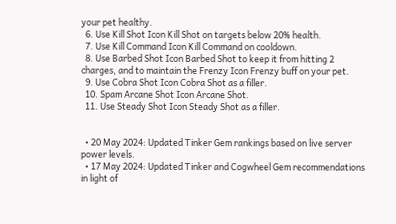your pet healthy.
  6. Use Kill Shot Icon Kill Shot on targets below 20% health.
  7. Use Kill Command Icon Kill Command on cooldown.
  8. Use Barbed Shot Icon Barbed Shot to keep it from hitting 2 charges, and to maintain the Frenzy Icon Frenzy buff on your pet.
  9. Use Cobra Shot Icon Cobra Shot as a filler.
  10. Spam Arcane Shot Icon Arcane Shot.
  11. Use Steady Shot Icon Steady Shot as a filler.


  • 20 May 2024: Updated Tinker Gem rankings based on live server power levels.
  • 17 May 2024: Updated Tinker and Cogwheel Gem recommendations in light of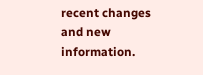recent changes and new information.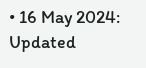• 16 May 2024: Updated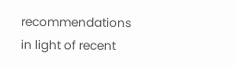recommendations in light of recent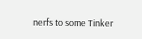nerfs to some Tinker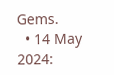Gems.
  • 14 May 2024: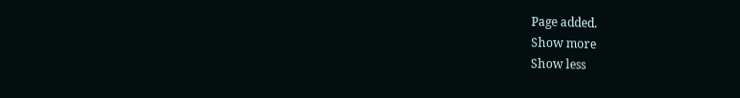Page added.
Show more
Show less